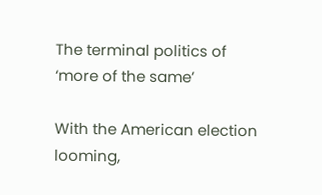The terminal politics of ‘more of the same’

With the American election looming,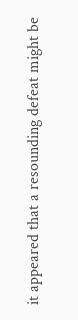it appeared that a resounding defeat might be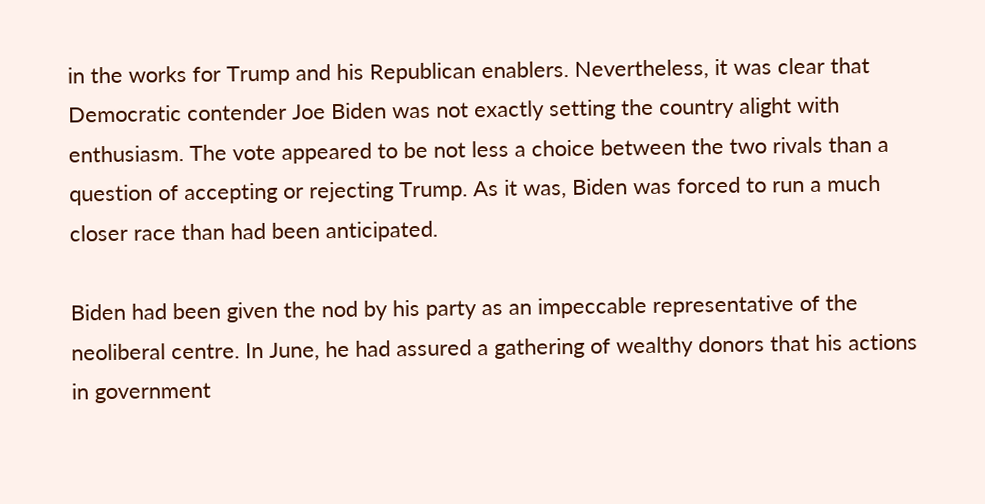in the works for Trump and his Republican enablers. Nevertheless, it was clear that Democratic contender Joe Biden was not exactly setting the country alight with enthusiasm. The vote appeared to be not less a choice between the two rivals than a question of accepting or rejecting Trump. As it was, Biden was forced to run a much closer race than had been anticipated.

Biden had been given the nod by his party as an impeccable representative of the neoliberal centre. In June, he had assured a gathering of wealthy donors that his actions in government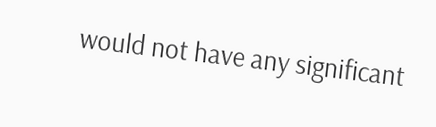would not have any significant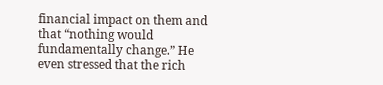financial impact on them and that “nothing would fundamentally change.” He even stressed that the rich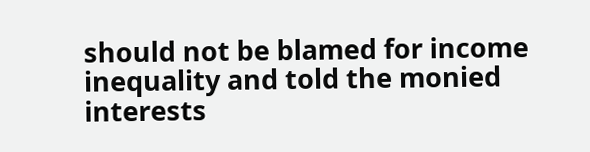should not be blamed for income inequality and told the monied interests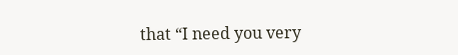that “I need you very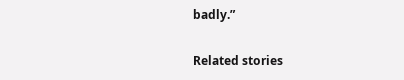badly.”

Related stories